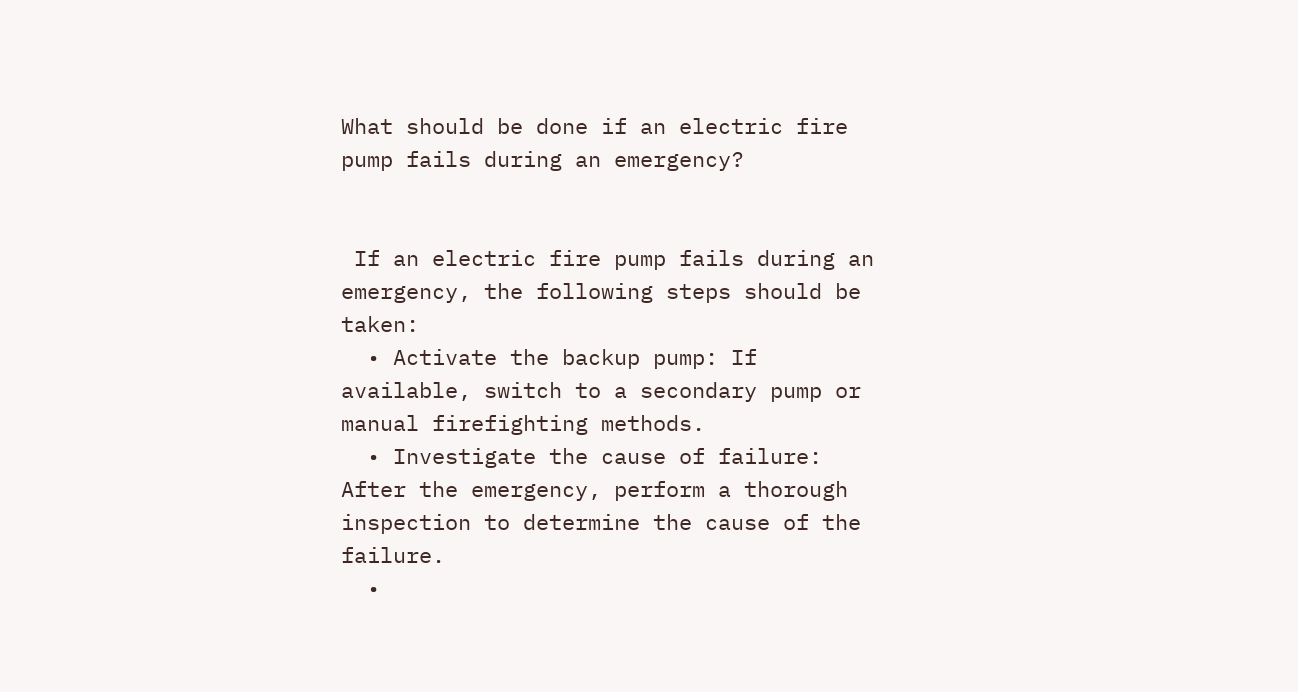What should be done if an electric fire pump fails during an emergency?


 If an electric fire pump fails during an emergency, the following steps should be taken:
  • Activate the backup pump: If available, switch to a secondary pump or manual firefighting methods.
  • Investigate the cause of failure: After the emergency, perform a thorough inspection to determine the cause of the failure.
  •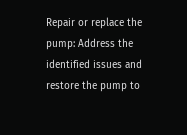Repair or replace the pump: Address the identified issues and restore the pump to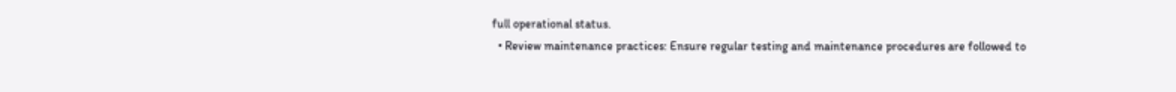full operational status.
  • Review maintenance practices: Ensure regular testing and maintenance procedures are followed to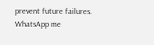prevent future failures.
WhatsApp me